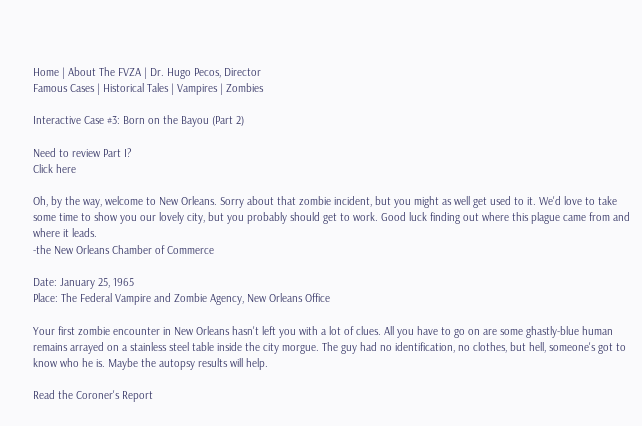Home | About The FVZA | Dr. Hugo Pecos, Director
Famous Cases | Historical Tales | Vampires | Zombies

Interactive Case #3: Born on the Bayou (Part 2)

Need to review Part I?
Click here

Oh, by the way, welcome to New Orleans. Sorry about that zombie incident, but you might as well get used to it. We'd love to take some time to show you our lovely city, but you probably should get to work. Good luck finding out where this plague came from and where it leads.
-the New Orleans Chamber of Commerce

Date: January 25, 1965
Place: The Federal Vampire and Zombie Agency, New Orleans Office

Your first zombie encounter in New Orleans hasn't left you with a lot of clues. All you have to go on are some ghastly-blue human remains arrayed on a stainless steel table inside the city morgue. The guy had no identification, no clothes, but hell, someone's got to know who he is. Maybe the autopsy results will help.

Read the Coroner's Report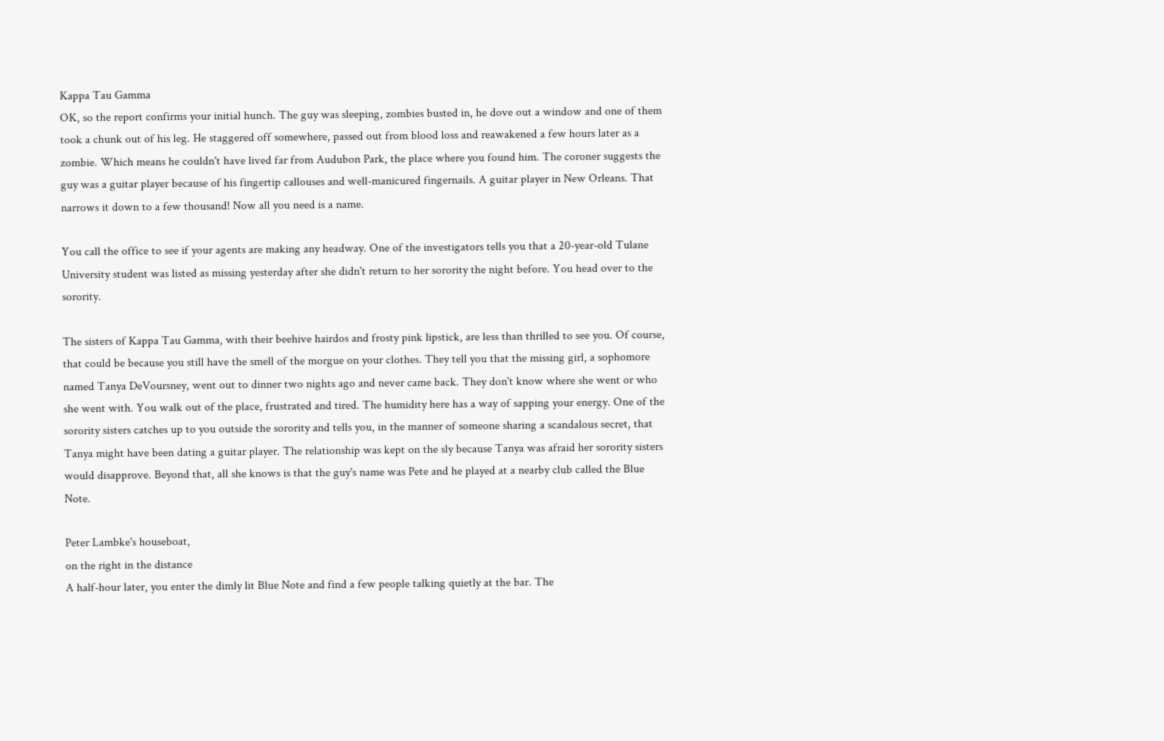Kappa Tau Gamma
OK, so the report confirms your initial hunch. The guy was sleeping, zombies busted in, he dove out a window and one of them took a chunk out of his leg. He staggered off somewhere, passed out from blood loss and reawakened a few hours later as a zombie. Which means he couldn't have lived far from Audubon Park, the place where you found him. The coroner suggests the guy was a guitar player because of his fingertip callouses and well-manicured fingernails. A guitar player in New Orleans. That narrows it down to a few thousand! Now all you need is a name.

You call the office to see if your agents are making any headway. One of the investigators tells you that a 20-year-old Tulane University student was listed as missing yesterday after she didn't return to her sorority the night before. You head over to the sorority.

The sisters of Kappa Tau Gamma, with their beehive hairdos and frosty pink lipstick, are less than thrilled to see you. Of course, that could be because you still have the smell of the morgue on your clothes. They tell you that the missing girl, a sophomore named Tanya DeVoursney, went out to dinner two nights ago and never came back. They don't know where she went or who she went with. You walk out of the place, frustrated and tired. The humidity here has a way of sapping your energy. One of the sorority sisters catches up to you outside the sorority and tells you, in the manner of someone sharing a scandalous secret, that Tanya might have been dating a guitar player. The relationship was kept on the sly because Tanya was afraid her sorority sisters would disapprove. Beyond that, all she knows is that the guy's name was Pete and he played at a nearby club called the Blue Note.

Peter Lambke's houseboat,
on the right in the distance
A half-hour later, you enter the dimly lit Blue Note and find a few people talking quietly at the bar. The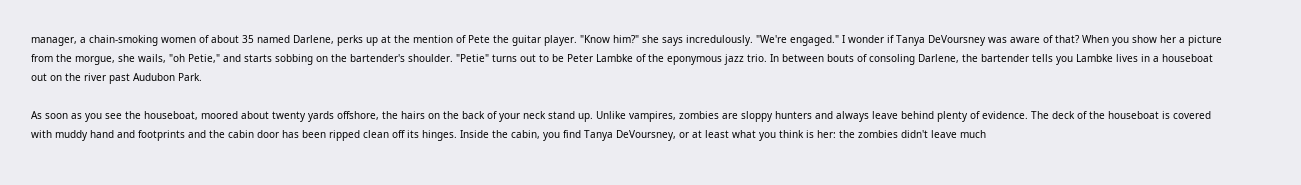manager, a chain-smoking women of about 35 named Darlene, perks up at the mention of Pete the guitar player. "Know him?" she says incredulously. "We're engaged." I wonder if Tanya DeVoursney was aware of that? When you show her a picture from the morgue, she wails, "oh Petie," and starts sobbing on the bartender's shoulder. "Petie" turns out to be Peter Lambke of the eponymous jazz trio. In between bouts of consoling Darlene, the bartender tells you Lambke lives in a houseboat out on the river past Audubon Park.

As soon as you see the houseboat, moored about twenty yards offshore, the hairs on the back of your neck stand up. Unlike vampires, zombies are sloppy hunters and always leave behind plenty of evidence. The deck of the houseboat is covered with muddy hand and footprints and the cabin door has been ripped clean off its hinges. Inside the cabin, you find Tanya DeVoursney, or at least what you think is her: the zombies didn't leave much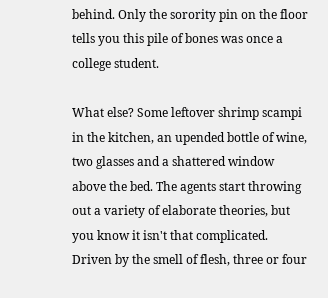behind. Only the sorority pin on the floor tells you this pile of bones was once a college student.

What else? Some leftover shrimp scampi in the kitchen, an upended bottle of wine, two glasses and a shattered window above the bed. The agents start throwing out a variety of elaborate theories, but you know it isn't that complicated. Driven by the smell of flesh, three or four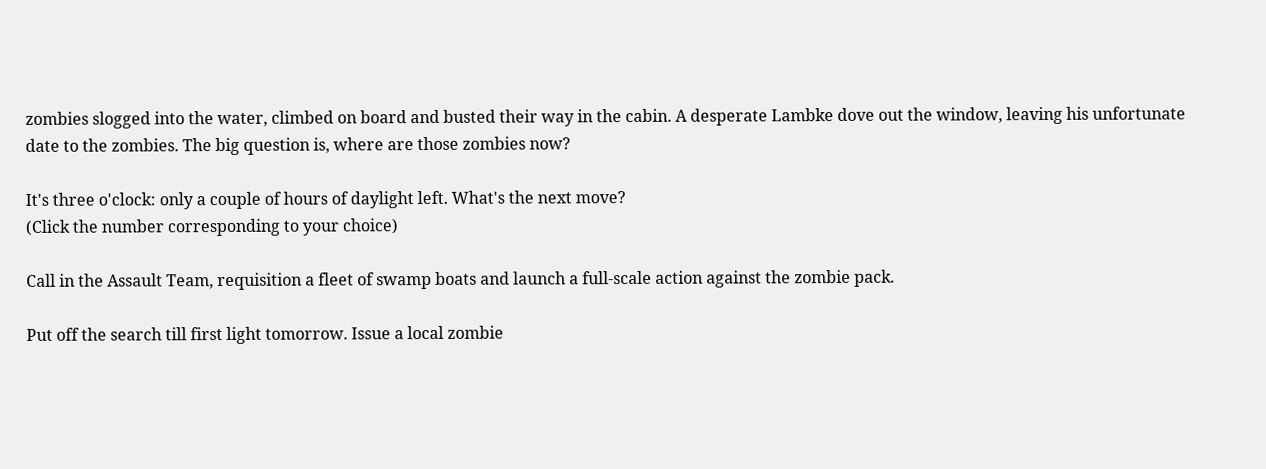zombies slogged into the water, climbed on board and busted their way in the cabin. A desperate Lambke dove out the window, leaving his unfortunate date to the zombies. The big question is, where are those zombies now?

It's three o'clock: only a couple of hours of daylight left. What's the next move?
(Click the number corresponding to your choice)

Call in the Assault Team, requisition a fleet of swamp boats and launch a full-scale action against the zombie pack.

Put off the search till first light tomorrow. Issue a local zombie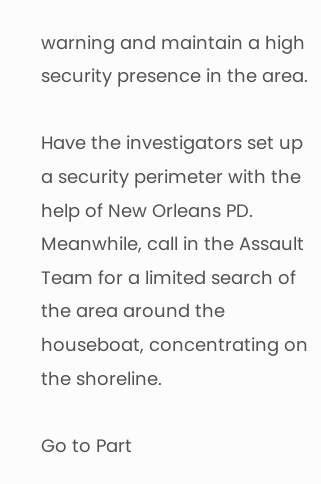warning and maintain a high security presence in the area.

Have the investigators set up a security perimeter with the help of New Orleans PD. Meanwhile, call in the Assault Team for a limited search of the area around the houseboat, concentrating on the shoreline.

Go to Part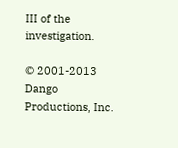III of the investigation.

© 2001-2013 Dango Productions, Inc.